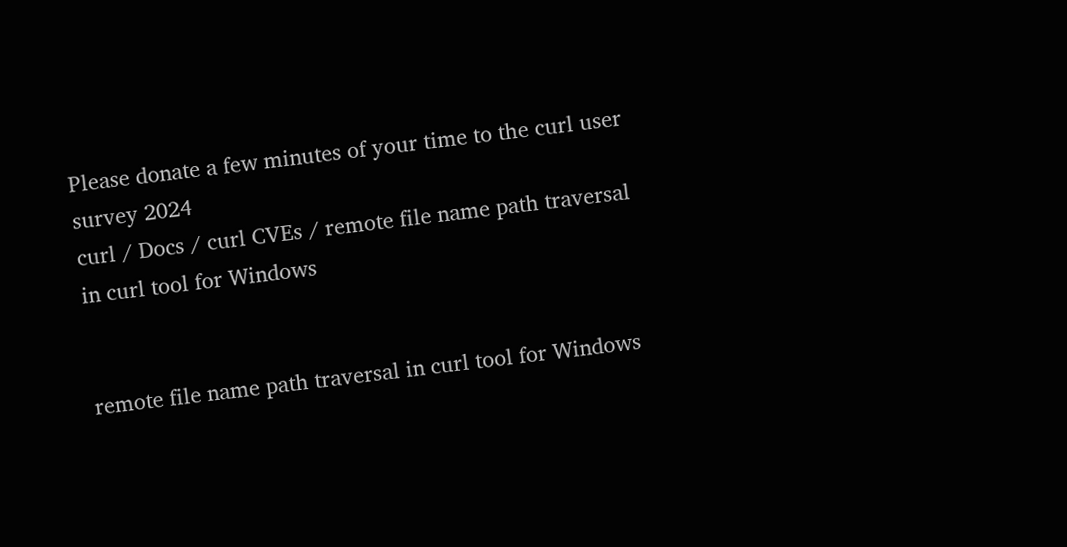Please donate a few minutes of your time to the curl user survey 2024
curl / Docs / curl CVEs / remote file name path traversal in curl tool for Windows


remote file name path traversal in curl tool for Windows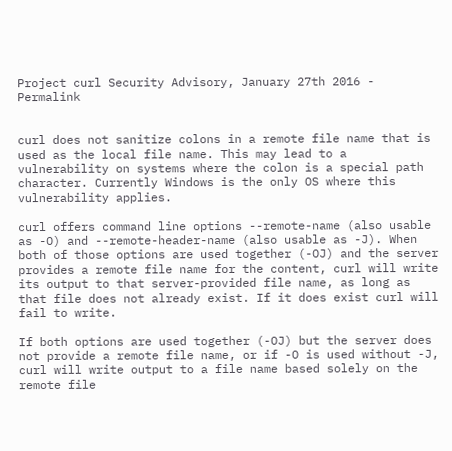Project curl Security Advisory, January 27th 2016 - Permalink


curl does not sanitize colons in a remote file name that is used as the local file name. This may lead to a vulnerability on systems where the colon is a special path character. Currently Windows is the only OS where this vulnerability applies.

curl offers command line options --remote-name (also usable as -O) and --remote-header-name (also usable as -J). When both of those options are used together (-OJ) and the server provides a remote file name for the content, curl will write its output to that server-provided file name, as long as that file does not already exist. If it does exist curl will fail to write.

If both options are used together (-OJ) but the server does not provide a remote file name, or if -O is used without -J, curl will write output to a file name based solely on the remote file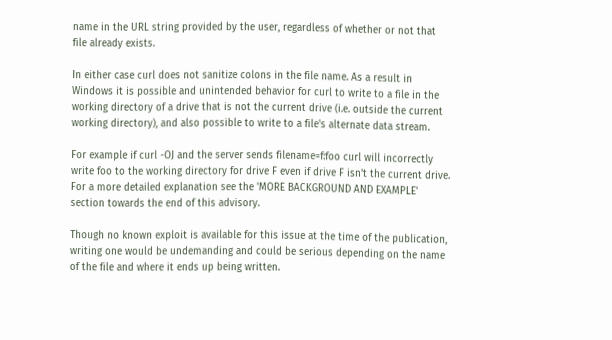name in the URL string provided by the user, regardless of whether or not that file already exists.

In either case curl does not sanitize colons in the file name. As a result in Windows it is possible and unintended behavior for curl to write to a file in the working directory of a drive that is not the current drive (i.e. outside the current working directory), and also possible to write to a file's alternate data stream.

For example if curl -OJ and the server sends filename=f:foo curl will incorrectly write foo to the working directory for drive F even if drive F isn't the current drive. For a more detailed explanation see the 'MORE BACKGROUND AND EXAMPLE' section towards the end of this advisory.

Though no known exploit is available for this issue at the time of the publication, writing one would be undemanding and could be serious depending on the name of the file and where it ends up being written.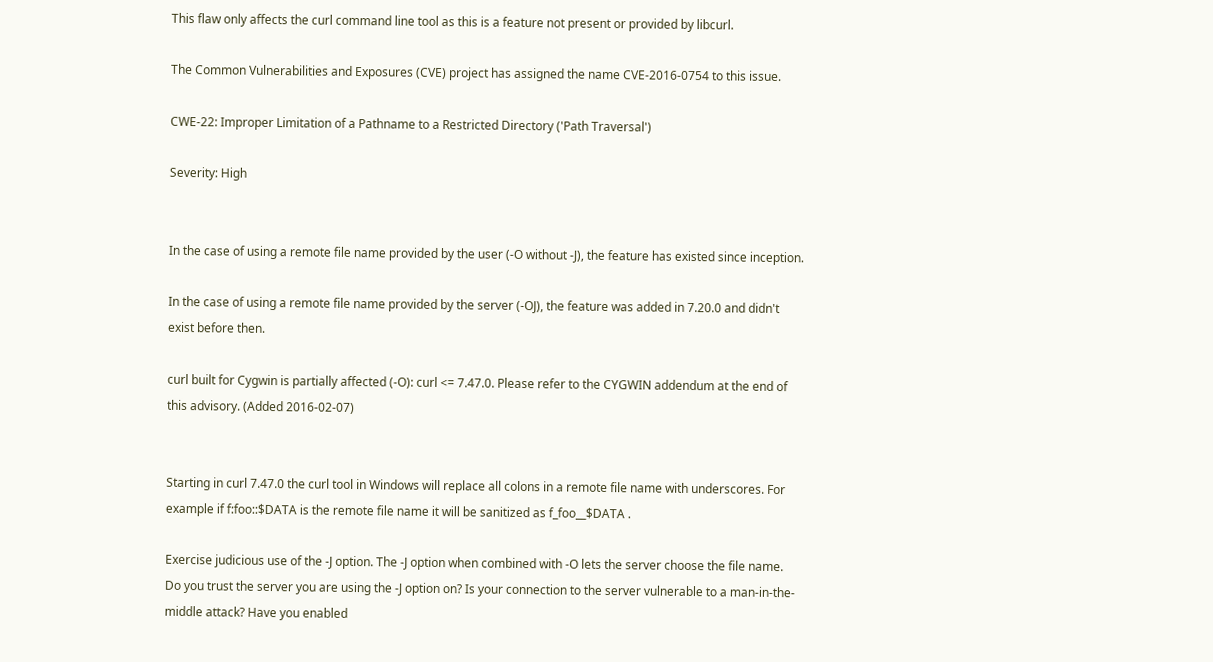This flaw only affects the curl command line tool as this is a feature not present or provided by libcurl.

The Common Vulnerabilities and Exposures (CVE) project has assigned the name CVE-2016-0754 to this issue.

CWE-22: Improper Limitation of a Pathname to a Restricted Directory ('Path Traversal')

Severity: High


In the case of using a remote file name provided by the user (-O without -J), the feature has existed since inception.

In the case of using a remote file name provided by the server (-OJ), the feature was added in 7.20.0 and didn't exist before then.

curl built for Cygwin is partially affected (-O): curl <= 7.47.0. Please refer to the CYGWIN addendum at the end of this advisory. (Added 2016-02-07)


Starting in curl 7.47.0 the curl tool in Windows will replace all colons in a remote file name with underscores. For example if f:foo::$DATA is the remote file name it will be sanitized as f_foo__$DATA .

Exercise judicious use of the -J option. The -J option when combined with -O lets the server choose the file name. Do you trust the server you are using the -J option on? Is your connection to the server vulnerable to a man-in-the-middle attack? Have you enabled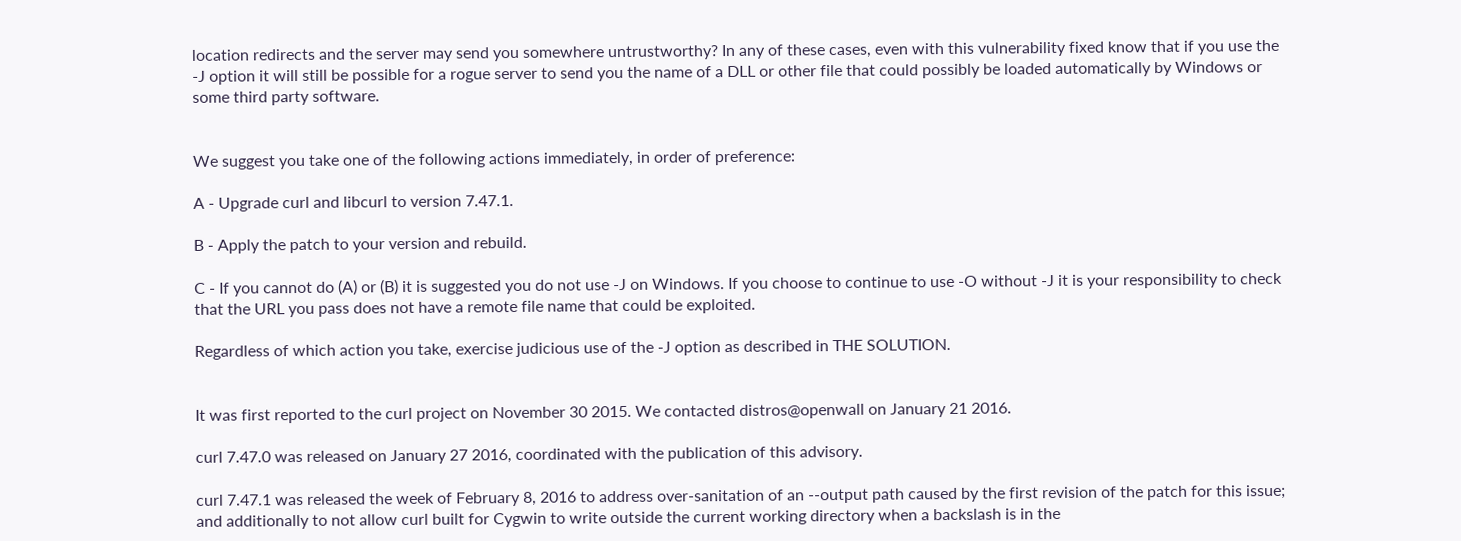location redirects and the server may send you somewhere untrustworthy? In any of these cases, even with this vulnerability fixed know that if you use the -J option it will still be possible for a rogue server to send you the name of a DLL or other file that could possibly be loaded automatically by Windows or some third party software.


We suggest you take one of the following actions immediately, in order of preference:

A - Upgrade curl and libcurl to version 7.47.1.

B - Apply the patch to your version and rebuild.

C - If you cannot do (A) or (B) it is suggested you do not use -J on Windows. If you choose to continue to use -O without -J it is your responsibility to check that the URL you pass does not have a remote file name that could be exploited.

Regardless of which action you take, exercise judicious use of the -J option as described in THE SOLUTION.


It was first reported to the curl project on November 30 2015. We contacted distros@openwall on January 21 2016.

curl 7.47.0 was released on January 27 2016, coordinated with the publication of this advisory.

curl 7.47.1 was released the week of February 8, 2016 to address over-sanitation of an --output path caused by the first revision of the patch for this issue; and additionally to not allow curl built for Cygwin to write outside the current working directory when a backslash is in the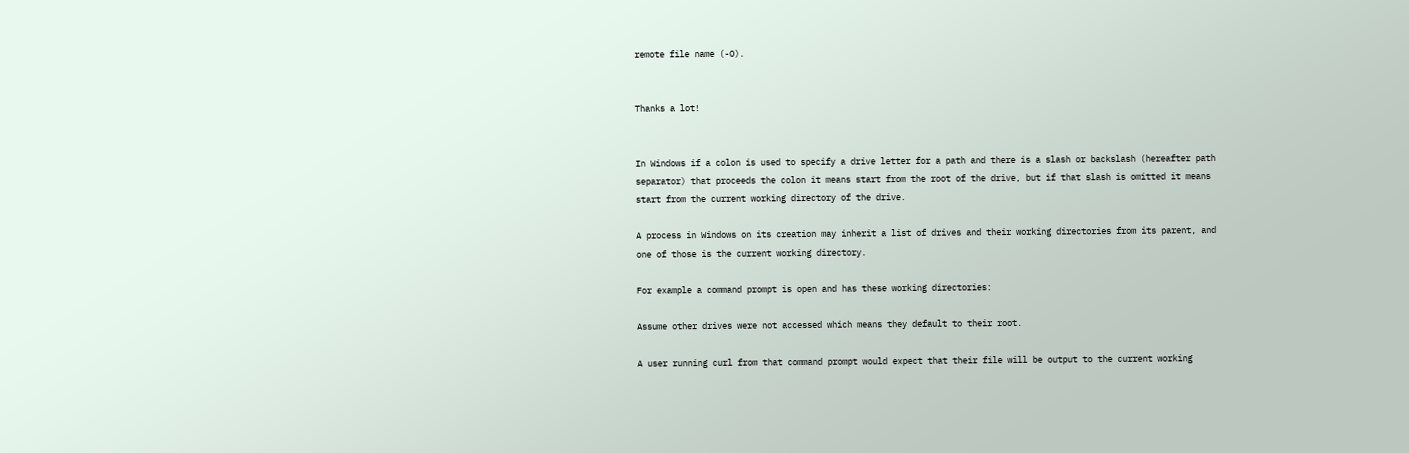remote file name (-O).


Thanks a lot!


In Windows if a colon is used to specify a drive letter for a path and there is a slash or backslash (hereafter path separator) that proceeds the colon it means start from the root of the drive, but if that slash is omitted it means start from the current working directory of the drive.

A process in Windows on its creation may inherit a list of drives and their working directories from its parent, and one of those is the current working directory.

For example a command prompt is open and has these working directories:

Assume other drives were not accessed which means they default to their root.

A user running curl from that command prompt would expect that their file will be output to the current working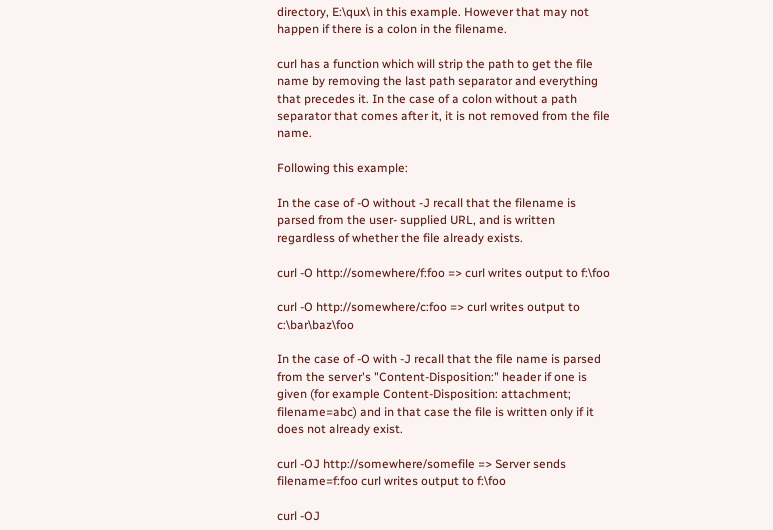directory, E:\qux\ in this example. However that may not happen if there is a colon in the filename.

curl has a function which will strip the path to get the file name by removing the last path separator and everything that precedes it. In the case of a colon without a path separator that comes after it, it is not removed from the file name.

Following this example:

In the case of -O without -J recall that the filename is parsed from the user- supplied URL, and is written regardless of whether the file already exists.

curl -O http://somewhere/f:foo => curl writes output to f:\foo

curl -O http://somewhere/c:foo => curl writes output to c:\bar\baz\foo

In the case of -O with -J recall that the file name is parsed from the server's "Content-Disposition:" header if one is given (for example Content-Disposition: attachment; filename=abc) and in that case the file is written only if it does not already exist.

curl -OJ http://somewhere/somefile => Server sends filename=f:foo curl writes output to f:\foo

curl -OJ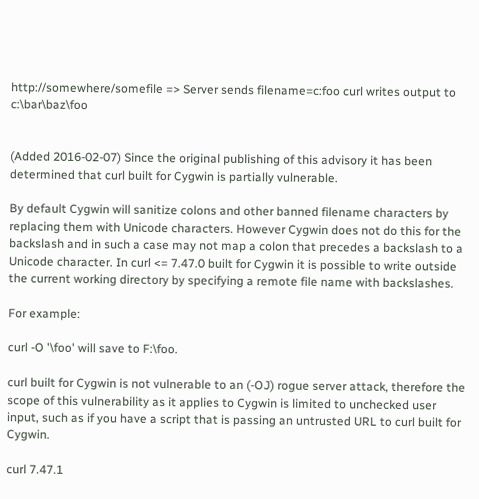http://somewhere/somefile => Server sends filename=c:foo curl writes output to c:\bar\baz\foo


(Added 2016-02-07) Since the original publishing of this advisory it has been determined that curl built for Cygwin is partially vulnerable.

By default Cygwin will sanitize colons and other banned filename characters by replacing them with Unicode characters. However Cygwin does not do this for the backslash and in such a case may not map a colon that precedes a backslash to a Unicode character. In curl <= 7.47.0 built for Cygwin it is possible to write outside the current working directory by specifying a remote file name with backslashes.

For example:

curl -O '\foo' will save to F:\foo.

curl built for Cygwin is not vulnerable to an (-OJ) rogue server attack, therefore the scope of this vulnerability as it applies to Cygwin is limited to unchecked user input, such as if you have a script that is passing an untrusted URL to curl built for Cygwin.

curl 7.47.1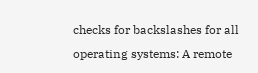checks for backslashes for all operating systems: A remote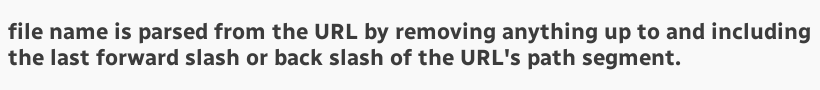file name is parsed from the URL by removing anything up to and including the last forward slash or back slash of the URL's path segment.